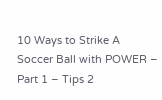10 Ways to Strike A Soccer Ball with POWER – Part 1 – Tips 2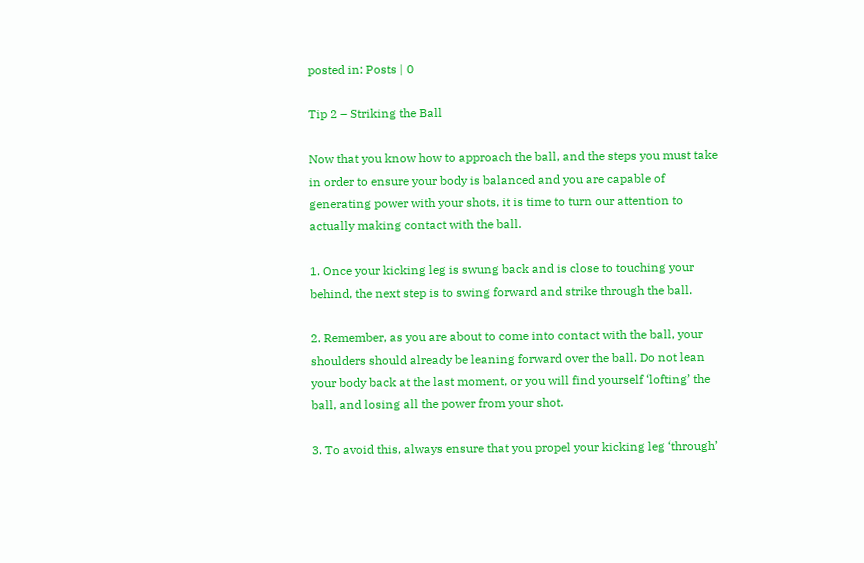posted in: Posts | 0

Tip 2 – Striking the Ball

Now that you know how to approach the ball, and the steps you must take in order to ensure your body is balanced and you are capable of generating power with your shots, it is time to turn our attention to actually making contact with the ball.

1. Once your kicking leg is swung back and is close to touching your behind, the next step is to swing forward and strike through the ball.

2. Remember, as you are about to come into contact with the ball, your shoulders should already be leaning forward over the ball. Do not lean your body back at the last moment, or you will find yourself ‘lofting’ the ball, and losing all the power from your shot.

3. To avoid this, always ensure that you propel your kicking leg ‘through’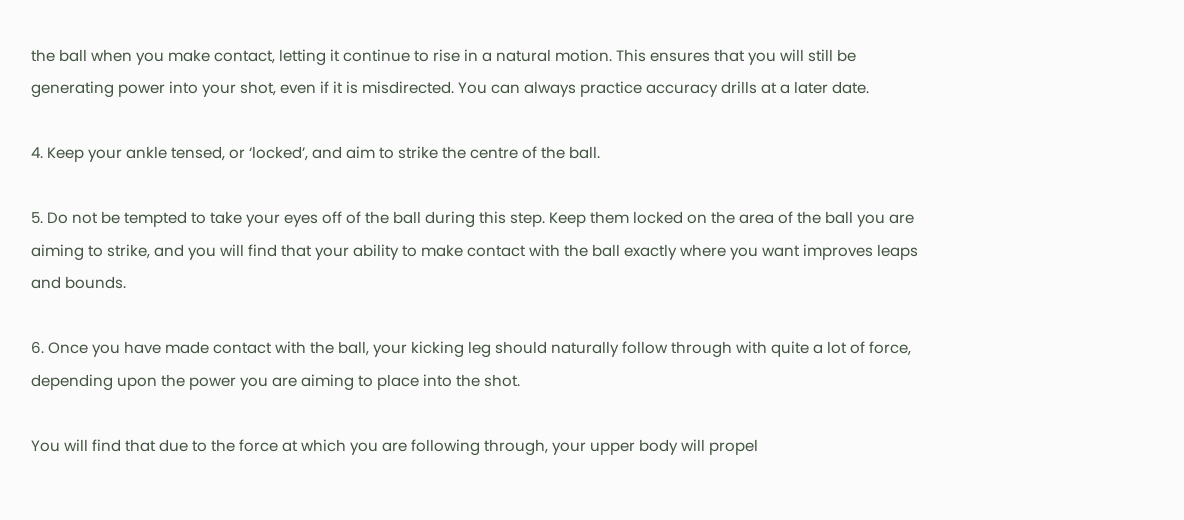the ball when you make contact, letting it continue to rise in a natural motion. This ensures that you will still be generating power into your shot, even if it is misdirected. You can always practice accuracy drills at a later date.

4. Keep your ankle tensed, or ‘locked’, and aim to strike the centre of the ball.

5. Do not be tempted to take your eyes off of the ball during this step. Keep them locked on the area of the ball you are aiming to strike, and you will find that your ability to make contact with the ball exactly where you want improves leaps and bounds.

6. Once you have made contact with the ball, your kicking leg should naturally follow through with quite a lot of force, depending upon the power you are aiming to place into the shot.

You will find that due to the force at which you are following through, your upper body will propel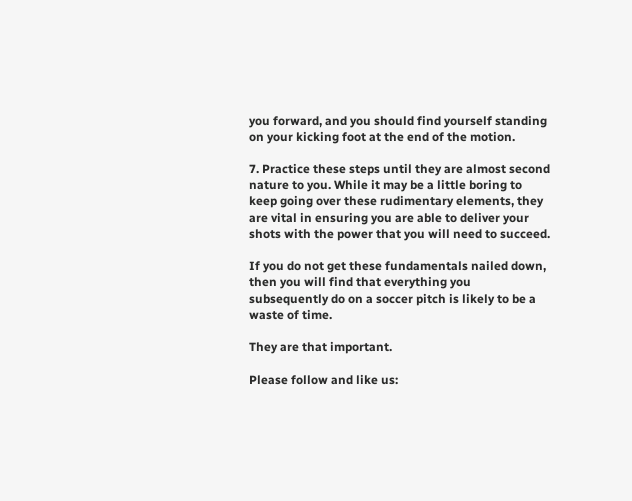you forward, and you should find yourself standing on your kicking foot at the end of the motion.

7. Practice these steps until they are almost second nature to you. While it may be a little boring to keep going over these rudimentary elements, they are vital in ensuring you are able to deliver your shots with the power that you will need to succeed.

If you do not get these fundamentals nailed down, then you will find that everything you subsequently do on a soccer pitch is likely to be a waste of time.

They are that important.

Please follow and like us: